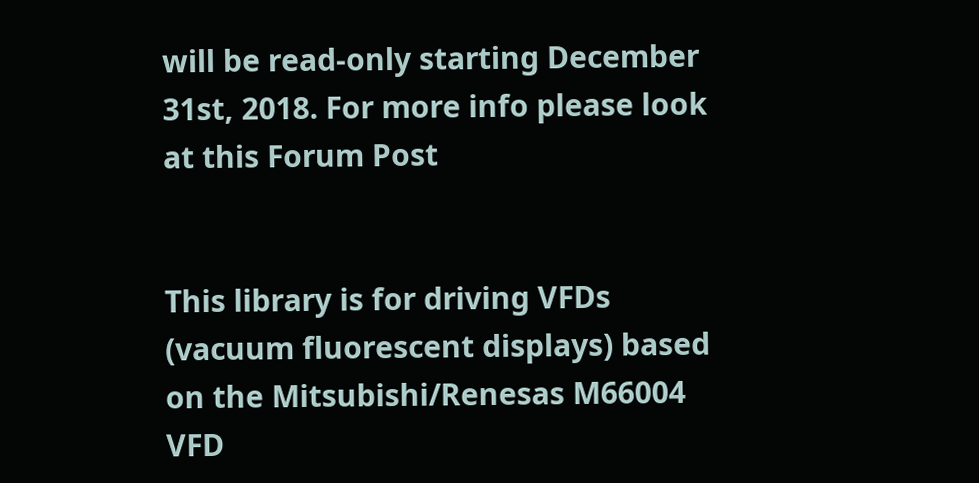will be read-only starting December 31st, 2018. For more info please look at this Forum Post


This library is for driving VFDs (vacuum fluorescent displays) based on the Mitsubishi/Renesas M66004 VFD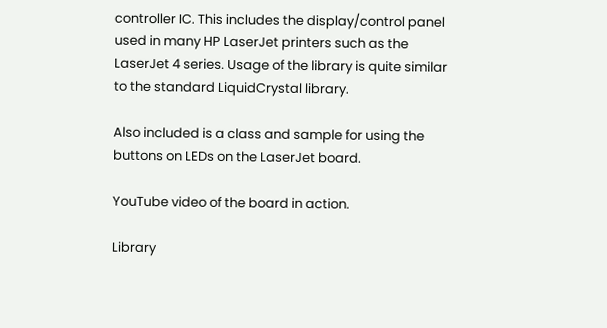controller IC. This includes the display/control panel used in many HP LaserJet printers such as the LaserJet 4 series. Usage of the library is quite similar to the standard LiquidCrystal library.

Also included is a class and sample for using the buttons on LEDs on the LaserJet board.

YouTube video of the board in action.

Library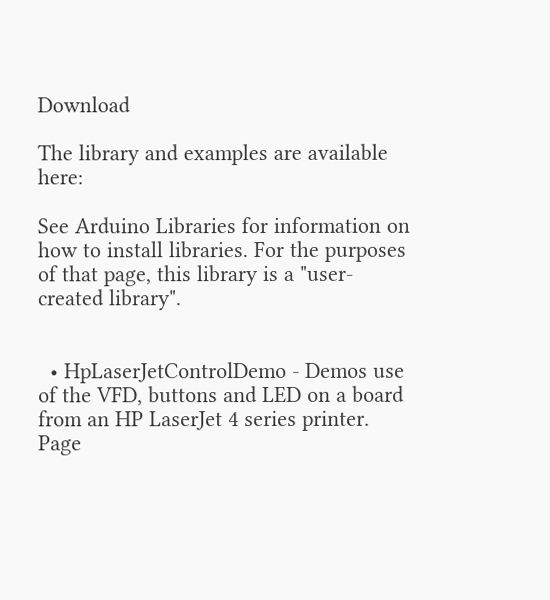Download

The library and examples are available here:

See Arduino Libraries for information on how to install libraries. For the purposes of that page, this library is a "user-created library".


  • HpLaserJetControlDemo - Demos use of the VFD, buttons and LED on a board from an HP LaserJet 4 series printer. Page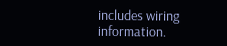includes wiring information.